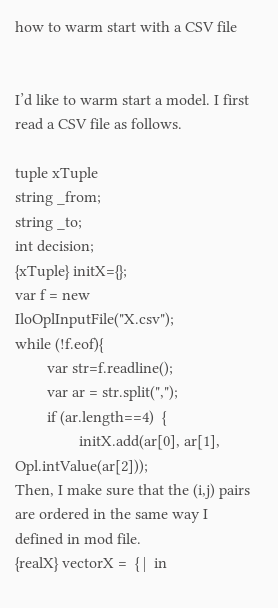how to warm start with a CSV file


I’d like to warm start a model. I first read a CSV file as follows.

tuple xTuple
string _from;
string _to;
int decision;
{xTuple} initX={};
var f = new IloOplInputFile("X.csv");
while (!f.eof){
        var str=f.readline();
        var ar = str.split(",");
        if (ar.length==4)  {
                initX.add(ar[0], ar[1], Opl.intValue(ar[2]));
Then, I make sure that the (i,j) pairs are ordered in the same way I defined in mod file.
{realX} vectorX =  { |  in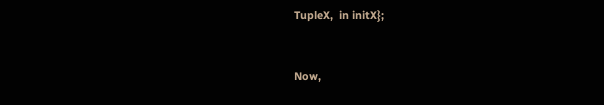TupleX,  in initX};


Now,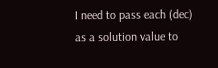I need to pass each (dec) as a solution value to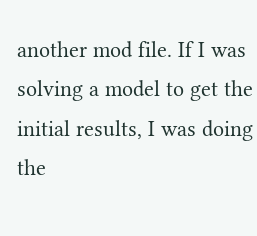another mod file. If I was solving a model to get the initial results, I was doing the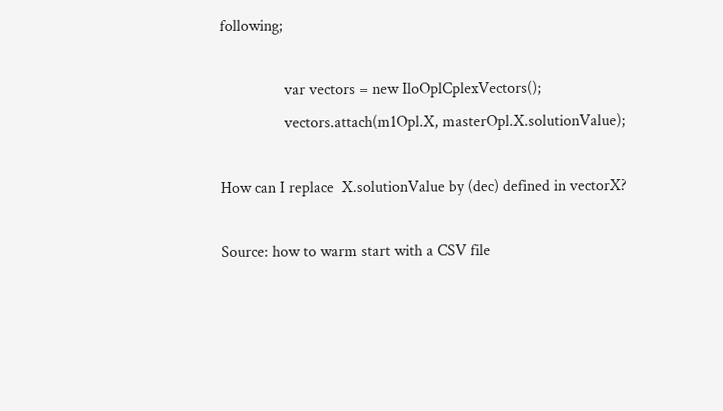following;

                var vectors = new IloOplCplexVectors();
                vectors.attach(m1Opl.X, masterOpl.X.solutionValue);

How can I replace  X.solutionValue by (dec) defined in vectorX?

Source: how to warm start with a CSV file